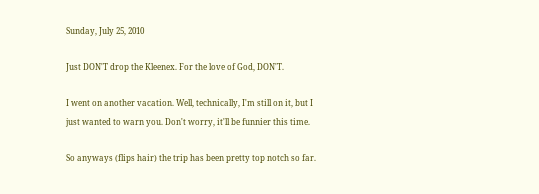Sunday, July 25, 2010

Just DON'T drop the Kleenex. For the love of God, DON'T.

I went on another vacation. Well, technically, I'm still on it, but I just wanted to warn you. Don't worry, it'll be funnier this time.

So anyways (flips hair) the trip has been pretty top notch so far.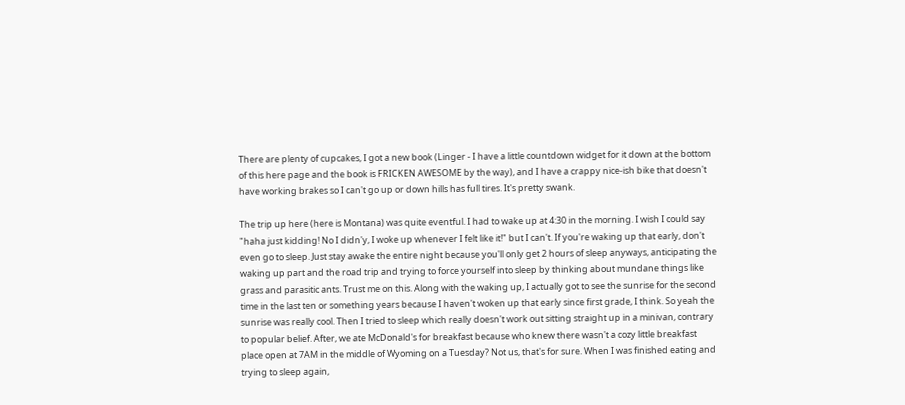There are plenty of cupcakes, I got a new book (Linger - I have a little countdown widget for it down at the bottom of this here page and the book is FRICKEN AWESOME by the way), and I have a crappy nice-ish bike that doesn't have working brakes so I can't go up or down hills has full tires. It's pretty swank.

The trip up here (here is Montana) was quite eventful. I had to wake up at 4:30 in the morning. I wish I could say "haha just kidding! No I didn'y, I woke up whenever I felt like it!" but I can't. If you're waking up that early, don't even go to sleep. Just stay awake the entire night because you'll only get 2 hours of sleep anyways, anticipating the waking up part and the road trip and trying to force yourself into sleep by thinking about mundane things like grass and parasitic ants. Trust me on this. Along with the waking up, I actually got to see the sunrise for the second time in the last ten or something years because I haven't woken up that early since first grade, I think. So yeah the sunrise was really cool. Then I tried to sleep which really doesn't work out sitting straight up in a minivan, contrary to popular belief. After, we ate McDonald's for breakfast because who knew there wasn't a cozy little breakfast place open at 7AM in the middle of Wyoming on a Tuesday? Not us, that's for sure. When I was finished eating and trying to sleep again,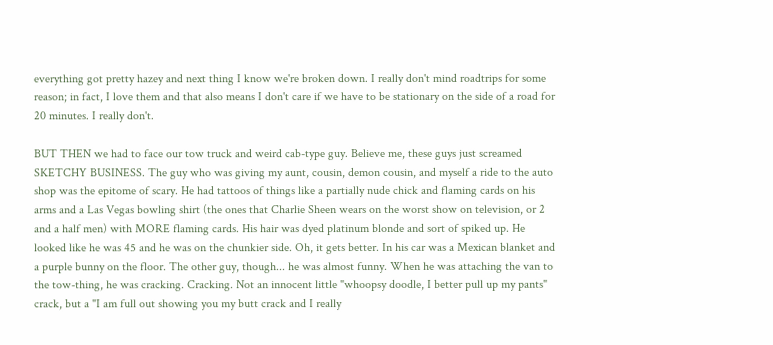everything got pretty hazey and next thing I know we're broken down. I really don't mind roadtrips for some reason; in fact, I love them and that also means I don't care if we have to be stationary on the side of a road for 20 minutes. I really don't.

BUT THEN we had to face our tow truck and weird cab-type guy. Believe me, these guys just screamed SKETCHY BUSINESS. The guy who was giving my aunt, cousin, demon cousin, and myself a ride to the auto shop was the epitome of scary. He had tattoos of things like a partially nude chick and flaming cards on his arms and a Las Vegas bowling shirt (the ones that Charlie Sheen wears on the worst show on television, or 2 and a half men) with MORE flaming cards. His hair was dyed platinum blonde and sort of spiked up. He looked like he was 45 and he was on the chunkier side. Oh, it gets better. In his car was a Mexican blanket and a purple bunny on the floor. The other guy, though... he was almost funny. When he was attaching the van to the tow-thing, he was cracking. Cracking. Not an innocent little "whoopsy doodle, I better pull up my pants" crack, but a "I am full out showing you my butt crack and I really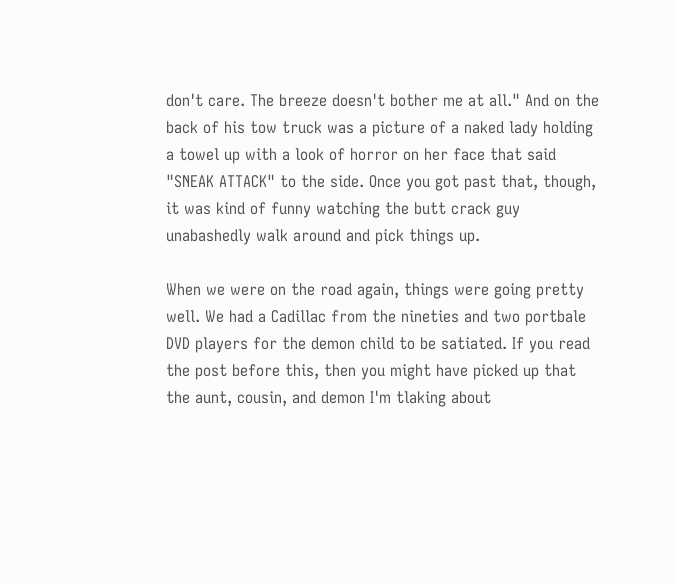don't care. The breeze doesn't bother me at all." And on the back of his tow truck was a picture of a naked lady holding a towel up with a look of horror on her face that said "SNEAK ATTACK" to the side. Once you got past that, though, it was kind of funny watching the butt crack guy unabashedly walk around and pick things up.

When we were on the road again, things were going pretty well. We had a Cadillac from the nineties and two portbale DVD players for the demon child to be satiated. If you read the post before this, then you might have picked up that the aunt, cousin, and demon I'm tlaking about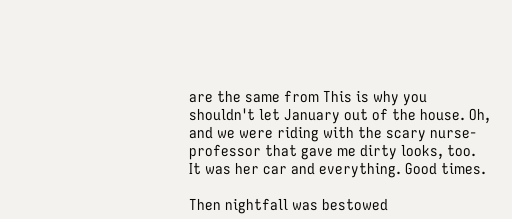are the same from This is why you shouldn't let January out of the house. Oh, and we were riding with the scary nurse-professor that gave me dirty looks, too. It was her car and everything. Good times.

Then nightfall was bestowed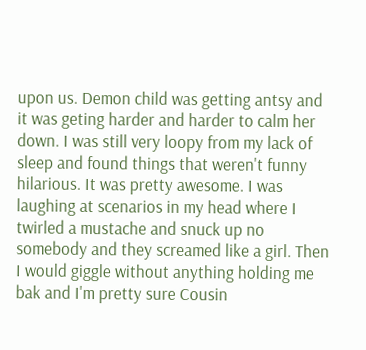upon us. Demon child was getting antsy and it was geting harder and harder to calm her down. I was still very loopy from my lack of sleep and found things that weren't funny hilarious. It was pretty awesome. I was laughing at scenarios in my head where I twirled a mustache and snuck up no somebody and they screamed like a girl. Then I would giggle without anything holding me bak and I'm pretty sure Cousin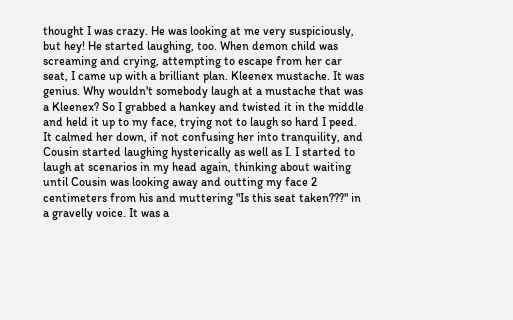thought I was crazy. He was looking at me very suspiciously, but hey! He started laughing, too. When demon child was screaming and crying, attempting to escape from her car seat, I came up with a brilliant plan. Kleenex mustache. It was genius. Why wouldn't somebody laugh at a mustache that was a Kleenex? So I grabbed a hankey and twisted it in the middle and held it up to my face, trying not to laugh so hard I peed. It calmed her down, if not confusing her into tranquility, and Cousin started laughing hysterically as well as I. I started to laugh at scenarios in my head again, thinking about waiting until Cousin was looking away and outting my face 2 centimeters from his and muttering "Is this seat taken???" in a gravelly voice. It was a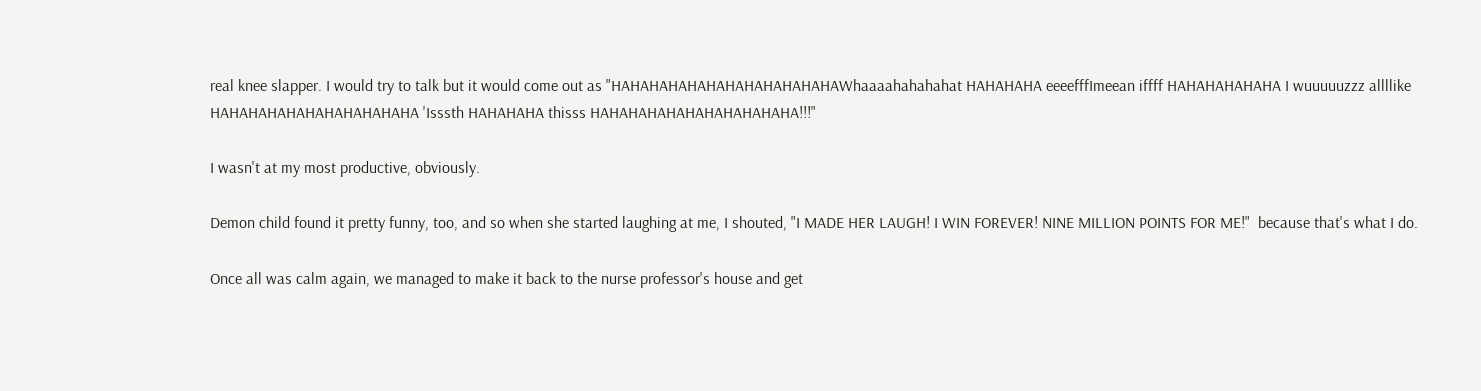real knee slapper. I would try to talk but it would come out as "HAHAHAHAHAHAHAHAHAHAHAHAWhaaaahahahahat HAHAHAHA eeeefffImeean iffff HAHAHAHAHAHA I wuuuuuzzz allllike HAHAHAHAHAHAHAHAHAHAHA 'Isssth HAHAHAHA thisss HAHAHAHAHAHAHAHAHAHAHA!!!"

I wasn't at my most productive, obviously.

Demon child found it pretty funny, too, and so when she started laughing at me, I shouted, "I MADE HER LAUGH! I WIN FOREVER! NINE MILLION POINTS FOR ME!"  because that's what I do.

Once all was calm again, we managed to make it back to the nurse professor's house and get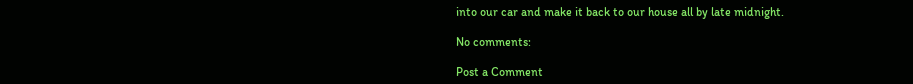into our car and make it back to our house all by late midnight.

No comments:

Post a Comment